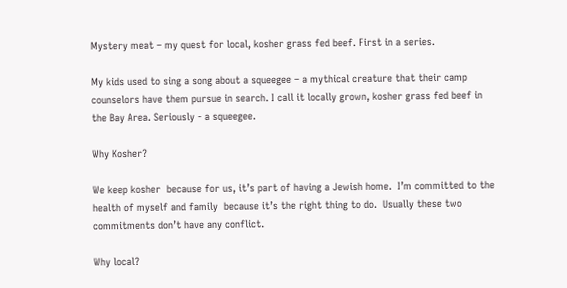Mystery meat – my quest for local, kosher grass fed beef. First in a series.

My kids used to sing a song about a squeegee – a mythical creature that their camp counselors have them pursue in search. I call it locally grown, kosher grass fed beef in the Bay Area. Seriously - a squeegee.

Why Kosher?

We keep kosher  because for us, it’s part of having a Jewish home.  I’m committed to the health of myself and family  because it’s the right thing to do.  Usually these two commitments don’t have any conflict.

Why local?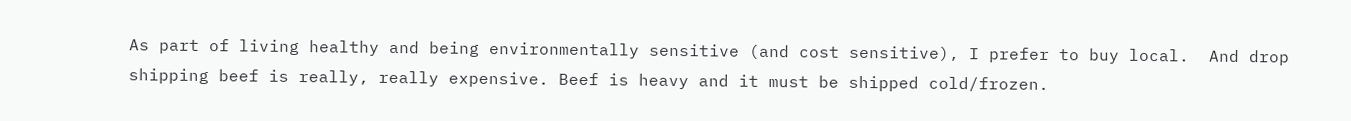As part of living healthy and being environmentally sensitive (and cost sensitive), I prefer to buy local.  And drop shipping beef is really, really expensive. Beef is heavy and it must be shipped cold/frozen.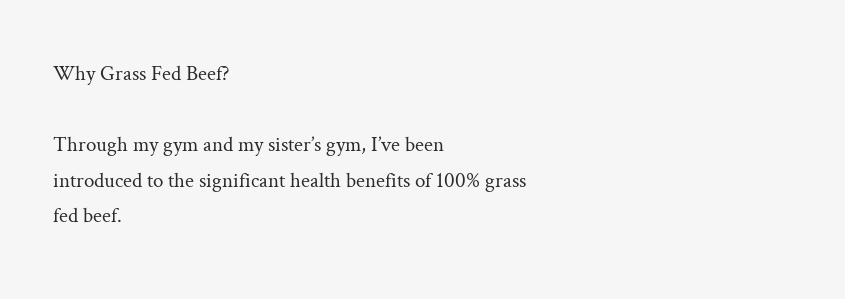Why Grass Fed Beef?

Through my gym and my sister’s gym, I’ve been introduced to the significant health benefits of 100% grass fed beef.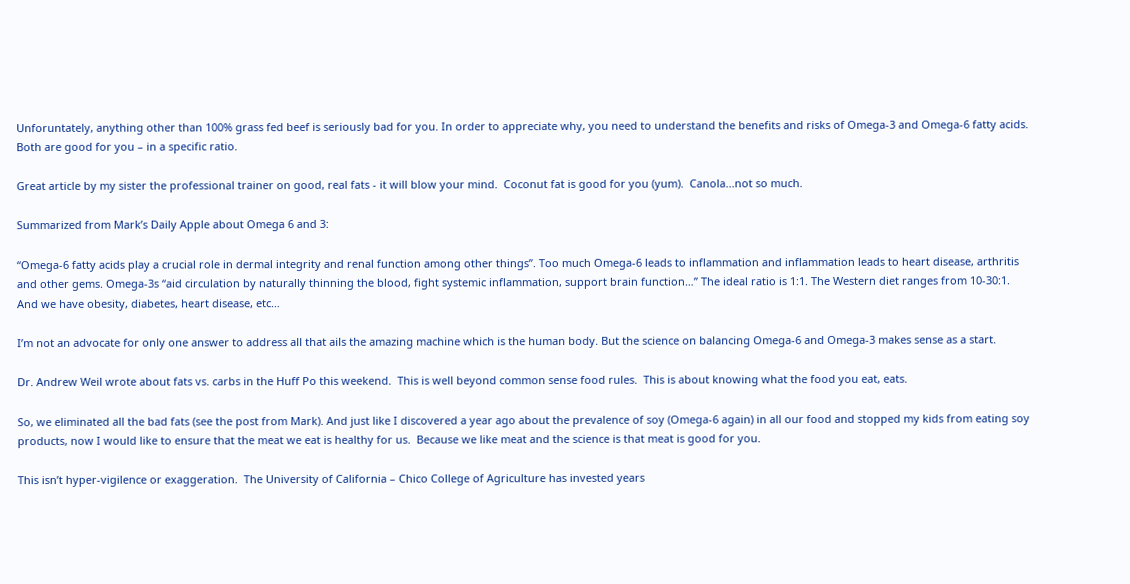Unforuntately, anything other than 100% grass fed beef is seriously bad for you. In order to appreciate why, you need to understand the benefits and risks of Omega-3 and Omega-6 fatty acids. Both are good for you – in a specific ratio.

Great article by my sister the professional trainer on good, real fats - it will blow your mind.  Coconut fat is good for you (yum).  Canola...not so much.

Summarized from Mark’s Daily Apple about Omega 6 and 3:

“Omega-6 fatty acids play a crucial role in dermal integrity and renal function among other things”. Too much Omega-6 leads to inflammation and inflammation leads to heart disease, arthritis and other gems. Omega-3s “aid circulation by naturally thinning the blood, fight systemic inflammation, support brain function…” The ideal ratio is 1:1. The Western diet ranges from 10-30:1.  And we have obesity, diabetes, heart disease, etc…

I’m not an advocate for only one answer to address all that ails the amazing machine which is the human body. But the science on balancing Omega-6 and Omega-3 makes sense as a start.

Dr. Andrew Weil wrote about fats vs. carbs in the Huff Po this weekend.  This is well beyond common sense food rules.  This is about knowing what the food you eat, eats.

So, we eliminated all the bad fats (see the post from Mark). And just like I discovered a year ago about the prevalence of soy (Omega-6 again) in all our food and stopped my kids from eating soy products, now I would like to ensure that the meat we eat is healthy for us.  Because we like meat and the science is that meat is good for you.

This isn’t hyper-vigilence or exaggeration.  The University of California – Chico College of Agriculture has invested years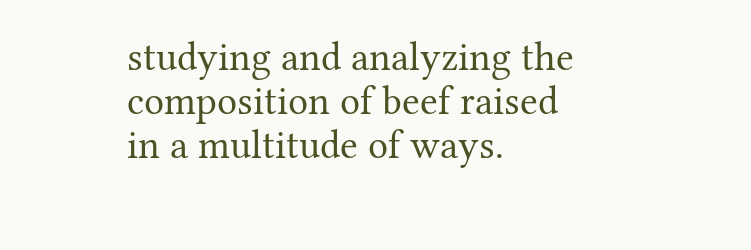studying and analyzing the composition of beef raised in a multitude of ways.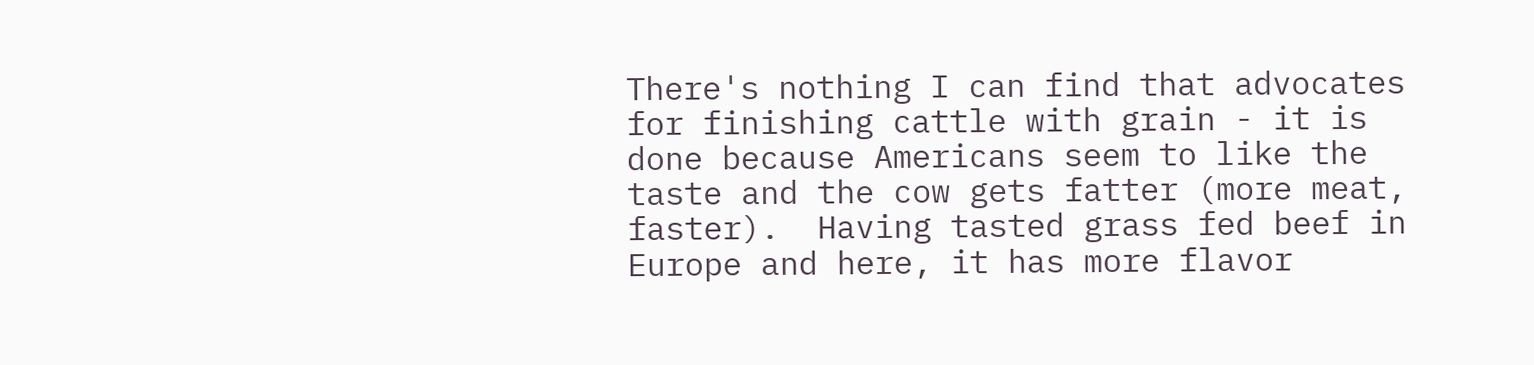There's nothing I can find that advocates for finishing cattle with grain - it is done because Americans seem to like the taste and the cow gets fatter (more meat, faster).  Having tasted grass fed beef in Europe and here, it has more flavor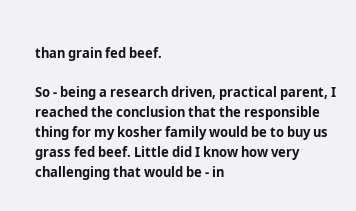than grain fed beef.

So - being a research driven, practical parent, I reached the conclusion that the responsible thing for my kosher family would be to buy us grass fed beef. Little did I know how very challenging that would be - in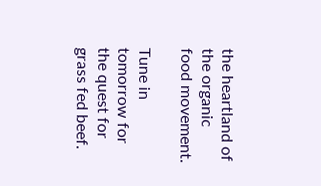the heartland of the organic food movement.

Tune in tomorrow for the quest for grass fed beef.